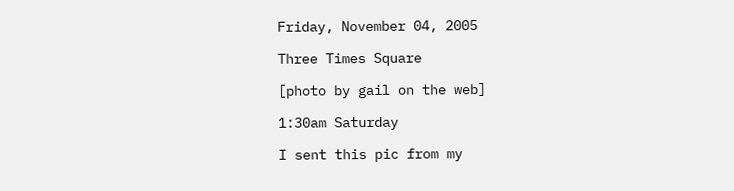Friday, November 04, 2005

Three Times Square

[photo by gail on the web]

1:30am Saturday

I sent this pic from my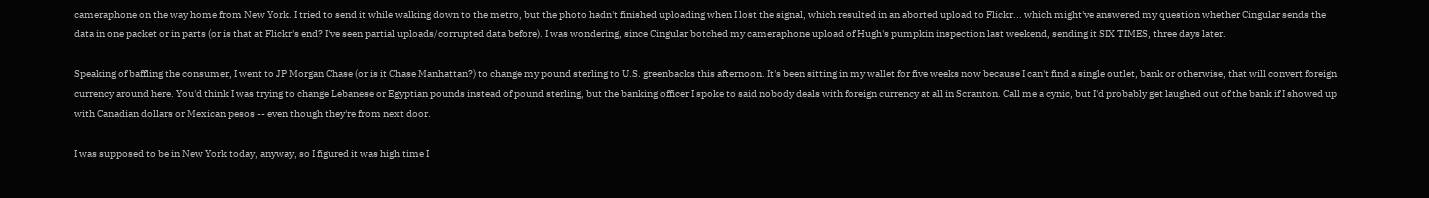cameraphone on the way home from New York. I tried to send it while walking down to the metro, but the photo hadn't finished uploading when I lost the signal, which resulted in an aborted upload to Flickr... which might've answered my question whether Cingular sends the data in one packet or in parts (or is that at Flickr's end? I've seen partial uploads/corrupted data before). I was wondering, since Cingular botched my cameraphone upload of Hugh's pumpkin inspection last weekend, sending it SIX TIMES, three days later.

Speaking of baffling the consumer, I went to JP Morgan Chase (or is it Chase Manhattan?) to change my pound sterling to U.S. greenbacks this afternoon. It's been sitting in my wallet for five weeks now because I can't find a single outlet, bank or otherwise, that will convert foreign currency around here. You'd think I was trying to change Lebanese or Egyptian pounds instead of pound sterling, but the banking officer I spoke to said nobody deals with foreign currency at all in Scranton. Call me a cynic, but I'd probably get laughed out of the bank if I showed up with Canadian dollars or Mexican pesos -- even though they're from next door.

I was supposed to be in New York today, anyway, so I figured it was high time I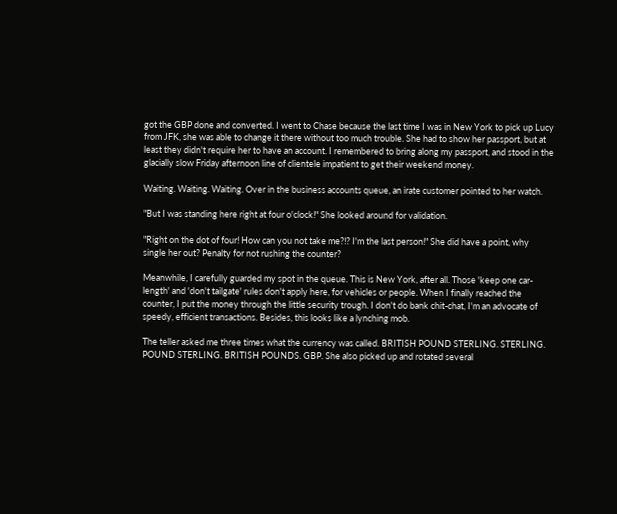got the GBP done and converted. I went to Chase because the last time I was in New York to pick up Lucy from JFK, she was able to change it there without too much trouble. She had to show her passport, but at least they didn't require her to have an account. I remembered to bring along my passport, and stood in the glacially slow Friday afternoon line of clientele impatient to get their weekend money.

Waiting. Waiting. Waiting. Over in the business accounts queue, an irate customer pointed to her watch.

"But I was standing here right at four o'clock!" She looked around for validation.

"Right on the dot of four! How can you not take me?!? I'm the last person!" She did have a point, why single her out? Penalty for not rushing the counter?

Meanwhile, I carefully guarded my spot in the queue. This is New York, after all. Those 'keep one car-length' and 'don't tailgate' rules don't apply here, for vehicles or people. When I finally reached the counter, I put the money through the little security trough. I don't do bank chit-chat, I'm an advocate of speedy, efficient transactions. Besides, this looks like a lynching mob.

The teller asked me three times what the currency was called. BRITISH POUND STERLING. STERLING. POUND STERLING. BRITISH POUNDS. GBP. She also picked up and rotated several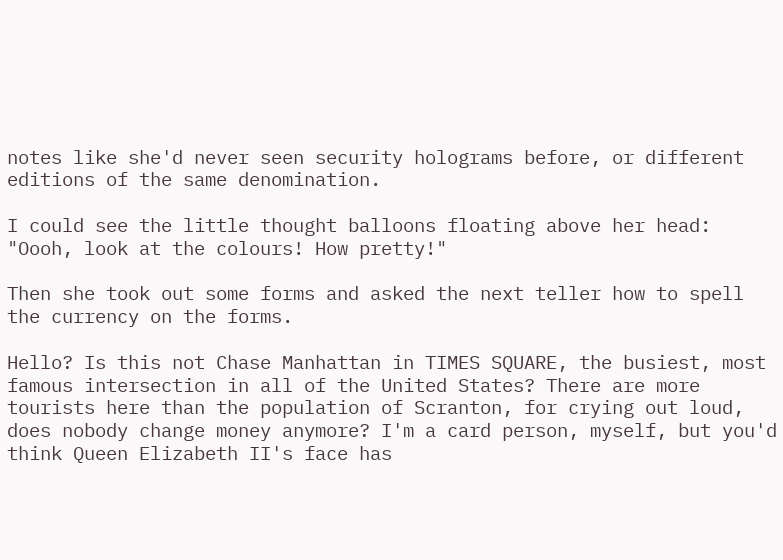notes like she'd never seen security holograms before, or different editions of the same denomination.

I could see the little thought balloons floating above her head: "Oooh, look at the colours! How pretty!"

Then she took out some forms and asked the next teller how to spell the currency on the forms.

Hello? Is this not Chase Manhattan in TIMES SQUARE, the busiest, most famous intersection in all of the United States? There are more tourists here than the population of Scranton, for crying out loud, does nobody change money anymore? I'm a card person, myself, but you'd think Queen Elizabeth II's face has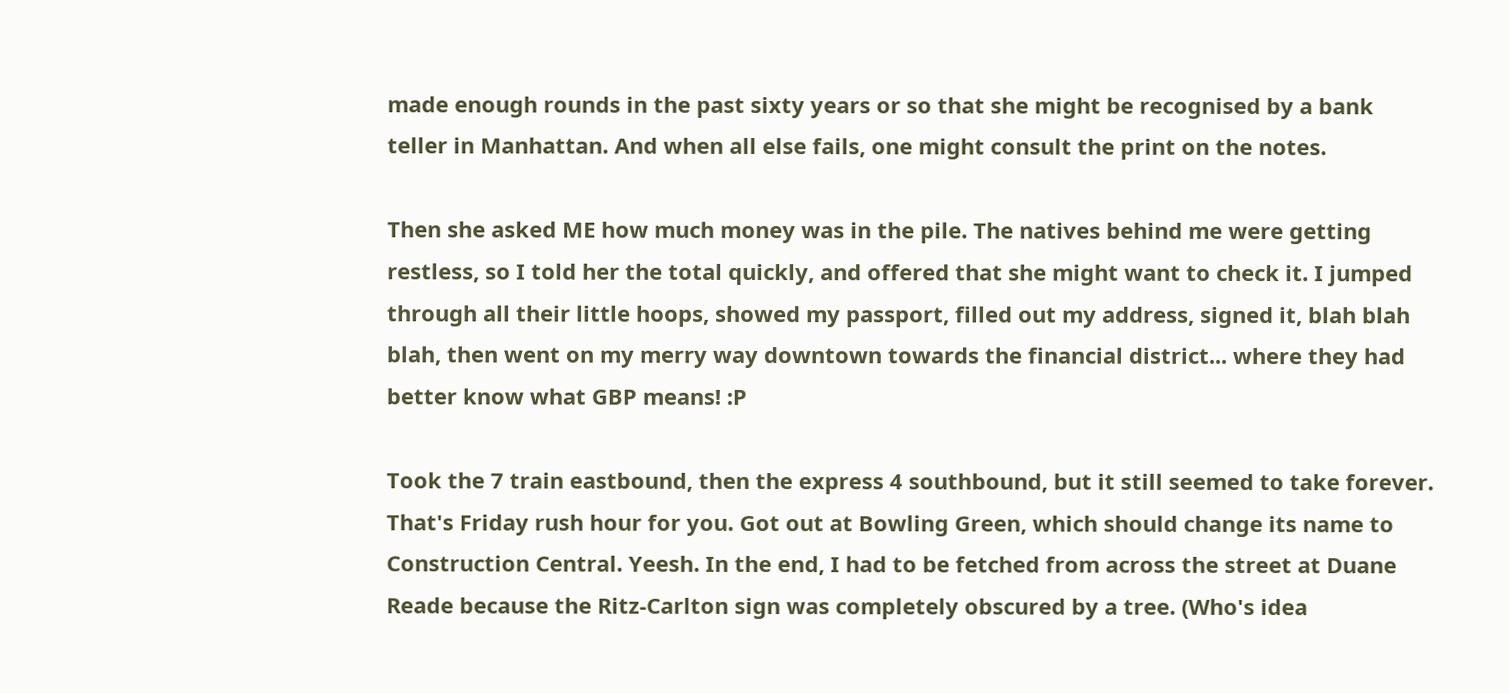made enough rounds in the past sixty years or so that she might be recognised by a bank teller in Manhattan. And when all else fails, one might consult the print on the notes.

Then she asked ME how much money was in the pile. The natives behind me were getting restless, so I told her the total quickly, and offered that she might want to check it. I jumped through all their little hoops, showed my passport, filled out my address, signed it, blah blah blah, then went on my merry way downtown towards the financial district... where they had better know what GBP means! :P

Took the 7 train eastbound, then the express 4 southbound, but it still seemed to take forever. That's Friday rush hour for you. Got out at Bowling Green, which should change its name to Construction Central. Yeesh. In the end, I had to be fetched from across the street at Duane Reade because the Ritz-Carlton sign was completely obscured by a tree. (Who's idea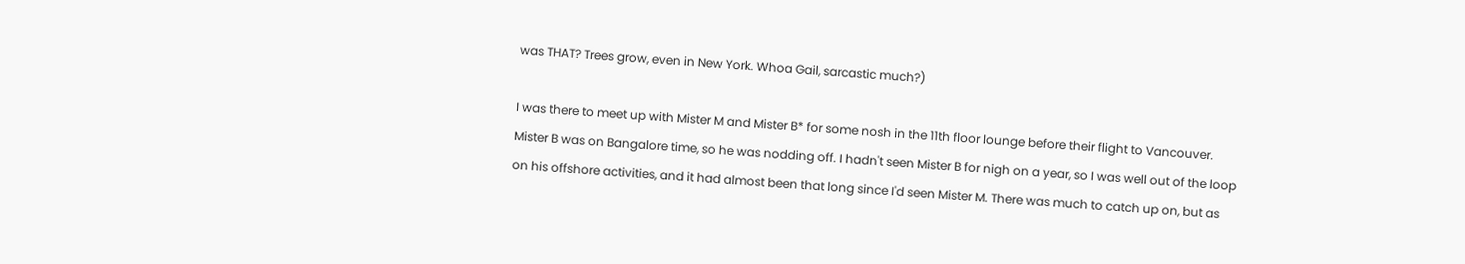was THAT? Trees grow, even in New York. Whoa Gail, sarcastic much?)

I was there to meet up with Mister M and Mister B* for some nosh in the 11th floor lounge before their flight to Vancouver. Mister B was on Bangalore time, so he was nodding off. I hadn't seen Mister B for nigh on a year, so I was well out of the loop on his offshore activities, and it had almost been that long since I'd seen Mister M. There was much to catch up on, but as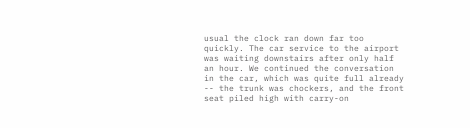usual the clock ran down far too quickly. The car service to the airport was waiting downstairs after only half an hour. We continued the conversation in the car, which was quite full already -- the trunk was chockers, and the front seat piled high with carry-on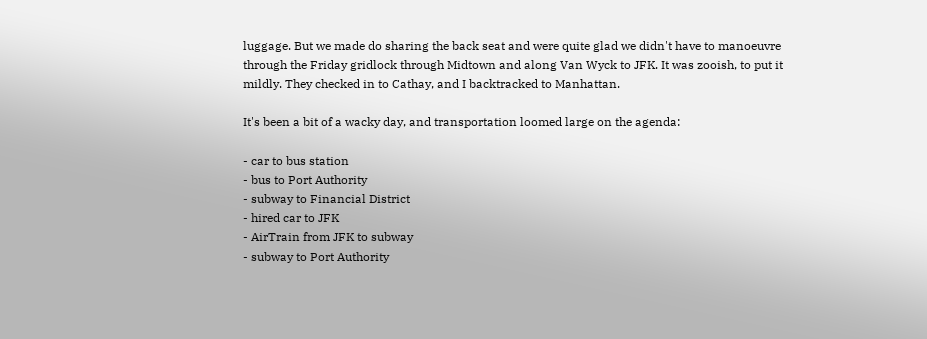luggage. But we made do sharing the back seat and were quite glad we didn't have to manoeuvre through the Friday gridlock through Midtown and along Van Wyck to JFK. It was zooish, to put it mildly. They checked in to Cathay, and I backtracked to Manhattan.

It's been a bit of a wacky day, and transportation loomed large on the agenda:

- car to bus station
- bus to Port Authority
- subway to Financial District
- hired car to JFK
- AirTrain from JFK to subway
- subway to Port Authority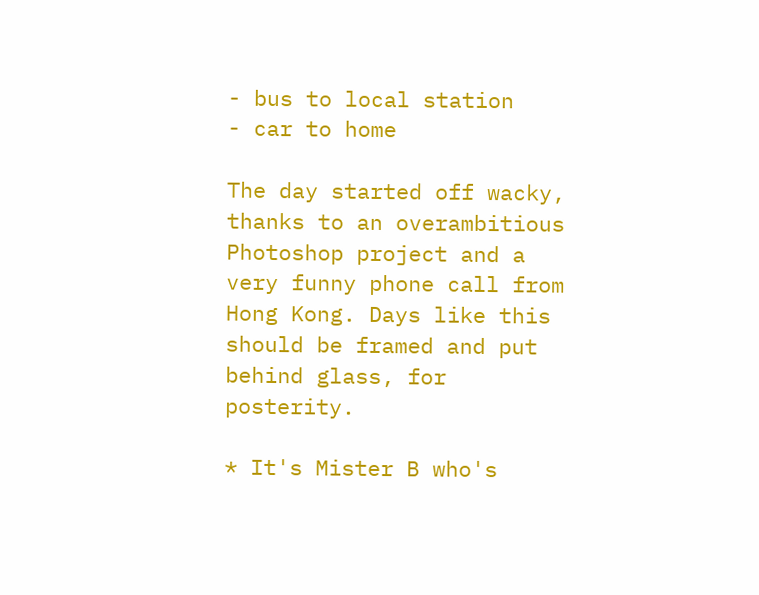- bus to local station
- car to home

The day started off wacky, thanks to an overambitious Photoshop project and a very funny phone call from Hong Kong. Days like this should be framed and put behind glass, for posterity.

* It's Mister B who's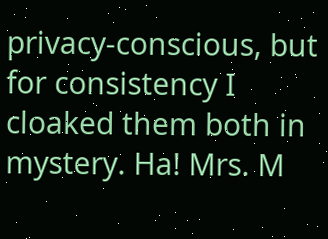privacy-conscious, but for consistency I cloaked them both in mystery. Ha! Mrs. M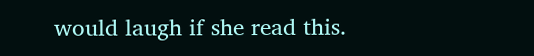would laugh if she read this.